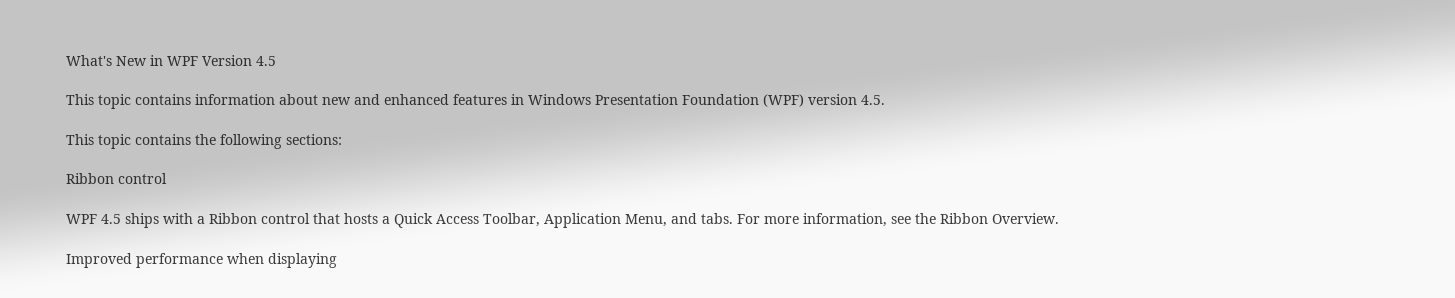What's New in WPF Version 4.5

This topic contains information about new and enhanced features in Windows Presentation Foundation (WPF) version 4.5.

This topic contains the following sections:

Ribbon control

WPF 4.5 ships with a Ribbon control that hosts a Quick Access Toolbar, Application Menu, and tabs. For more information, see the Ribbon Overview.

Improved performance when displaying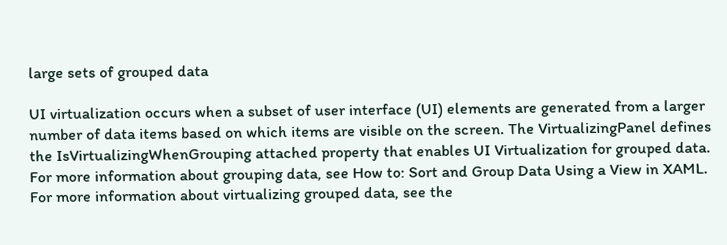large sets of grouped data

UI virtualization occurs when a subset of user interface (UI) elements are generated from a larger number of data items based on which items are visible on the screen. The VirtualizingPanel defines the IsVirtualizingWhenGrouping attached property that enables UI Virtualization for grouped data. For more information about grouping data, see How to: Sort and Group Data Using a View in XAML. For more information about virtualizing grouped data, see the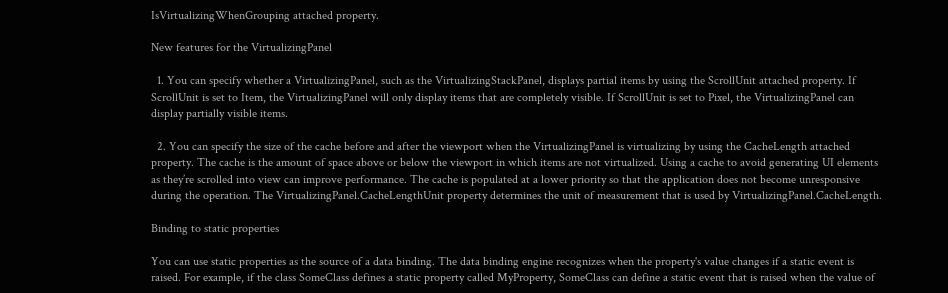IsVirtualizingWhenGrouping attached property.

New features for the VirtualizingPanel

  1. You can specify whether a VirtualizingPanel, such as the VirtualizingStackPanel, displays partial items by using the ScrollUnit attached property. If ScrollUnit is set to Item, the VirtualizingPanel will only display items that are completely visible. If ScrollUnit is set to Pixel, the VirtualizingPanel can display partially visible items.

  2. You can specify the size of the cache before and after the viewport when the VirtualizingPanel is virtualizing by using the CacheLength attached property. The cache is the amount of space above or below the viewport in which items are not virtualized. Using a cache to avoid generating UI elements as they’re scrolled into view can improve performance. The cache is populated at a lower priority so that the application does not become unresponsive during the operation. The VirtualizingPanel.CacheLengthUnit property determines the unit of measurement that is used by VirtualizingPanel.CacheLength.

Binding to static properties

You can use static properties as the source of a data binding. The data binding engine recognizes when the property's value changes if a static event is raised. For example, if the class SomeClass defines a static property called MyProperty, SomeClass can define a static event that is raised when the value of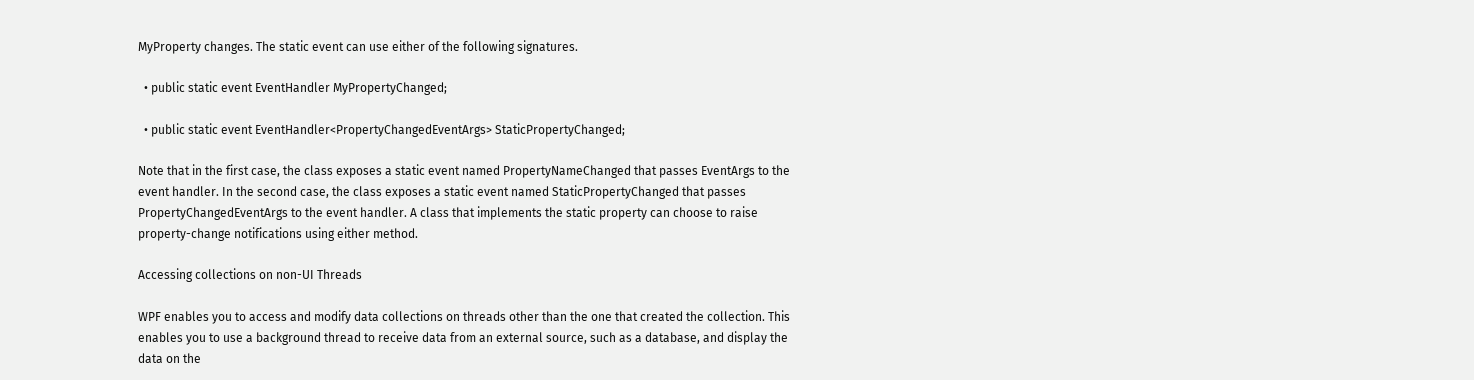MyProperty changes. The static event can use either of the following signatures.

  • public static event EventHandler MyPropertyChanged;

  • public static event EventHandler<PropertyChangedEventArgs> StaticPropertyChanged;

Note that in the first case, the class exposes a static event named PropertyNameChanged that passes EventArgs to the event handler. In the second case, the class exposes a static event named StaticPropertyChanged that passes PropertyChangedEventArgs to the event handler. A class that implements the static property can choose to raise property-change notifications using either method.

Accessing collections on non-UI Threads

WPF enables you to access and modify data collections on threads other than the one that created the collection. This enables you to use a background thread to receive data from an external source, such as a database, and display the data on the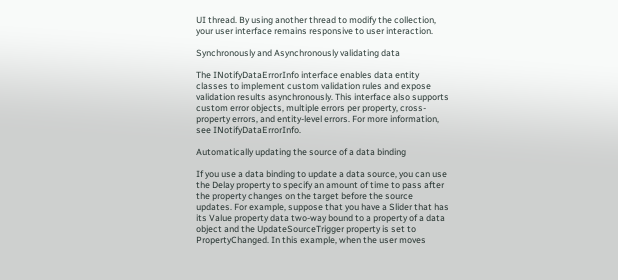UI thread. By using another thread to modify the collection, your user interface remains responsive to user interaction.

Synchronously and Asynchronously validating data

The INotifyDataErrorInfo interface enables data entity classes to implement custom validation rules and expose validation results asynchronously. This interface also supports custom error objects, multiple errors per property, cross-property errors, and entity-level errors. For more information, see INotifyDataErrorInfo.

Automatically updating the source of a data binding

If you use a data binding to update a data source, you can use the Delay property to specify an amount of time to pass after the property changes on the target before the source updates. For example, suppose that you have a Slider that has its Value property data two-way bound to a property of a data object and the UpdateSourceTrigger property is set to PropertyChanged. In this example, when the user moves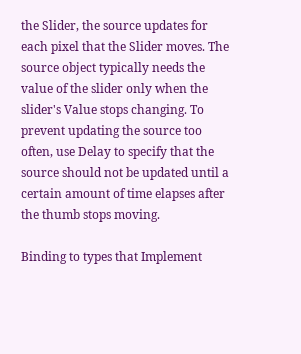the Slider, the source updates for each pixel that the Slider moves. The source object typically needs the value of the slider only when the slider's Value stops changing. To prevent updating the source too often, use Delay to specify that the source should not be updated until a certain amount of time elapses after the thumb stops moving.

Binding to types that Implement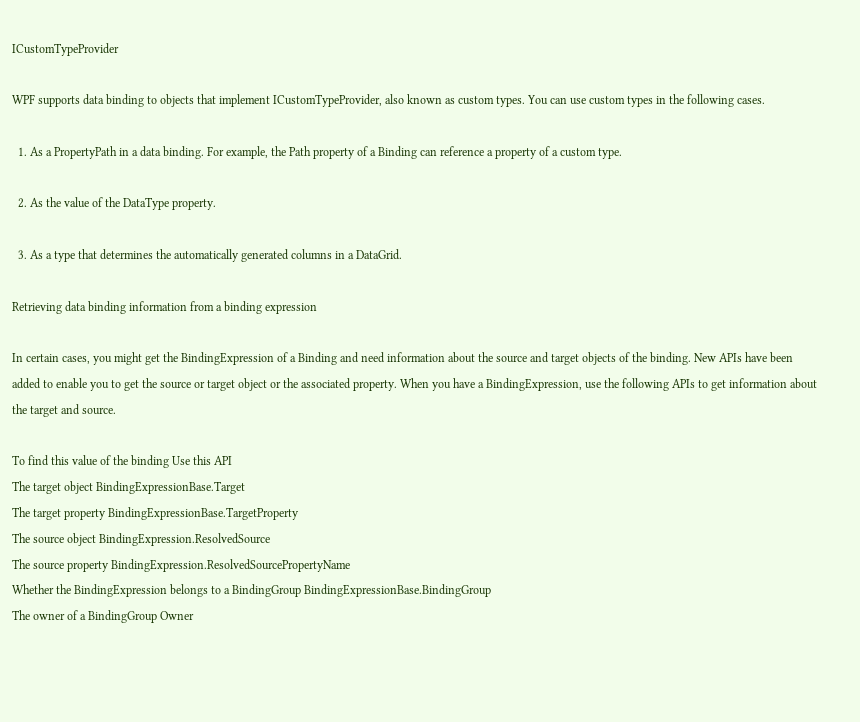ICustomTypeProvider

WPF supports data binding to objects that implement ICustomTypeProvider, also known as custom types. You can use custom types in the following cases.

  1. As a PropertyPath in a data binding. For example, the Path property of a Binding can reference a property of a custom type.

  2. As the value of the DataType property.

  3. As a type that determines the automatically generated columns in a DataGrid.

Retrieving data binding information from a binding expression

In certain cases, you might get the BindingExpression of a Binding and need information about the source and target objects of the binding. New APIs have been added to enable you to get the source or target object or the associated property. When you have a BindingExpression, use the following APIs to get information about the target and source.

To find this value of the binding Use this API
The target object BindingExpressionBase.Target
The target property BindingExpressionBase.TargetProperty
The source object BindingExpression.ResolvedSource
The source property BindingExpression.ResolvedSourcePropertyName
Whether the BindingExpression belongs to a BindingGroup BindingExpressionBase.BindingGroup
The owner of a BindingGroup Owner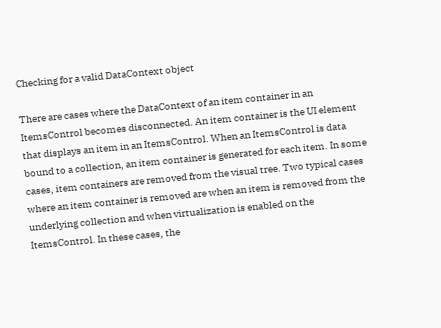Checking for a valid DataContext object

There are cases where the DataContext of an item container in an ItemsControl becomes disconnected. An item container is the UI element that displays an item in an ItemsControl. When an ItemsControl is data bound to a collection, an item container is generated for each item. In some cases, item containers are removed from the visual tree. Two typical cases where an item container is removed are when an item is removed from the underlying collection and when virtualization is enabled on the ItemsControl. In these cases, the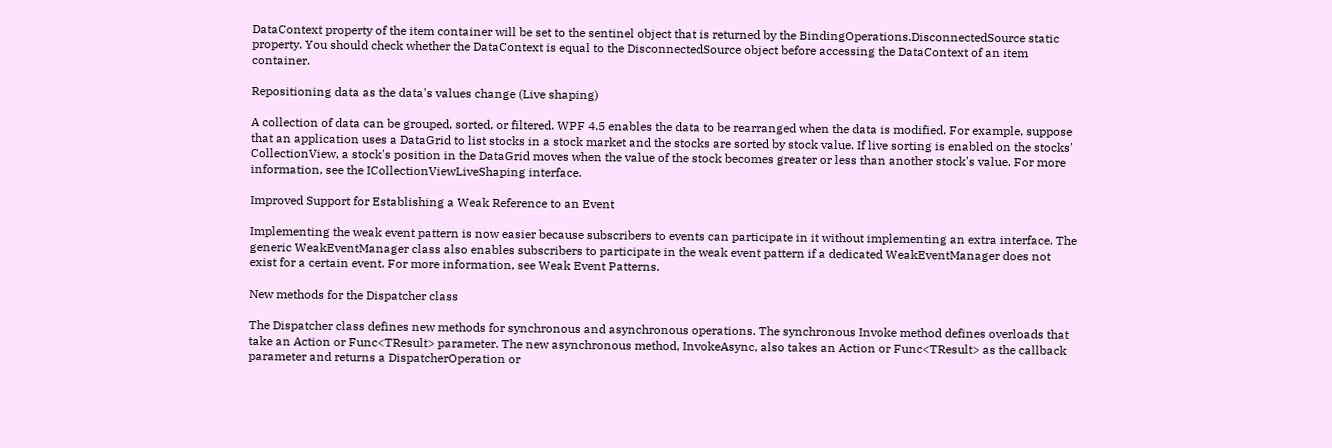DataContext property of the item container will be set to the sentinel object that is returned by the BindingOperations.DisconnectedSource static property. You should check whether the DataContext is equal to the DisconnectedSource object before accessing the DataContext of an item container.

Repositioning data as the data's values change (Live shaping)

A collection of data can be grouped, sorted, or filtered. WPF 4.5 enables the data to be rearranged when the data is modified. For example, suppose that an application uses a DataGrid to list stocks in a stock market and the stocks are sorted by stock value. If live sorting is enabled on the stocks' CollectionView, a stock's position in the DataGrid moves when the value of the stock becomes greater or less than another stock's value. For more information, see the ICollectionViewLiveShaping interface.

Improved Support for Establishing a Weak Reference to an Event

Implementing the weak event pattern is now easier because subscribers to events can participate in it without implementing an extra interface. The generic WeakEventManager class also enables subscribers to participate in the weak event pattern if a dedicated WeakEventManager does not exist for a certain event. For more information, see Weak Event Patterns.

New methods for the Dispatcher class

The Dispatcher class defines new methods for synchronous and asynchronous operations. The synchronous Invoke method defines overloads that take an Action or Func<TResult> parameter. The new asynchronous method, InvokeAsync, also takes an Action or Func<TResult> as the callback parameter and returns a DispatcherOperation or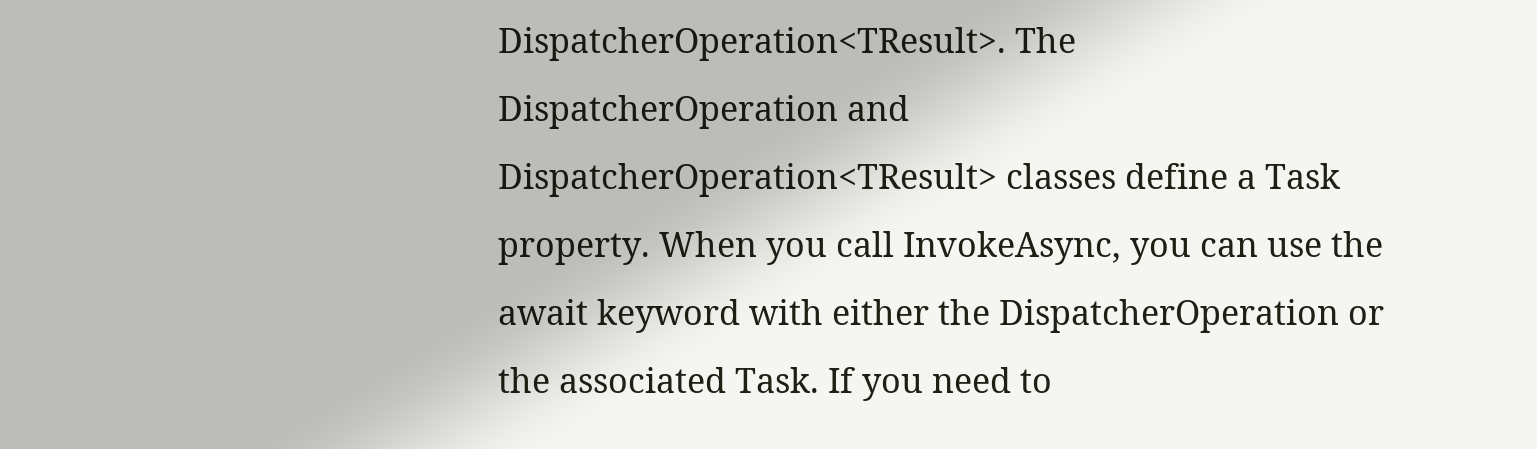DispatcherOperation<TResult>. The DispatcherOperation and DispatcherOperation<TResult> classes define a Task property. When you call InvokeAsync, you can use the await keyword with either the DispatcherOperation or the associated Task. If you need to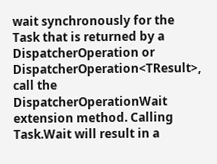wait synchronously for the Task that is returned by a DispatcherOperation or DispatcherOperation<TResult>, call the DispatcherOperationWait extension method. Calling Task.Wait will result in a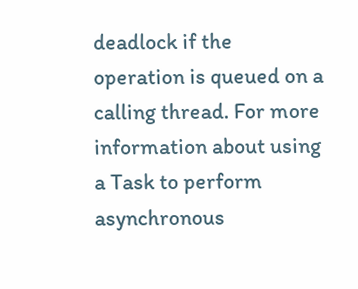deadlock if the operation is queued on a calling thread. For more information about using a Task to perform asynchronous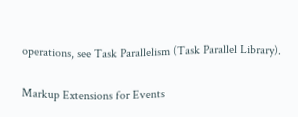operations, see Task Parallelism (Task Parallel Library).

Markup Extensions for Events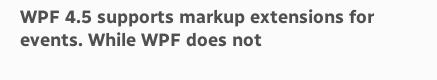WPF 4.5 supports markup extensions for events. While WPF does not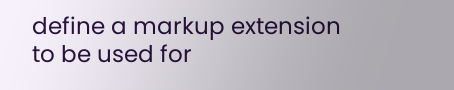define a markup extension to be used for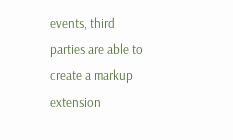events, third parties are able to create a markup extension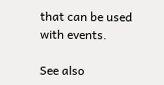that can be used with events.

See also